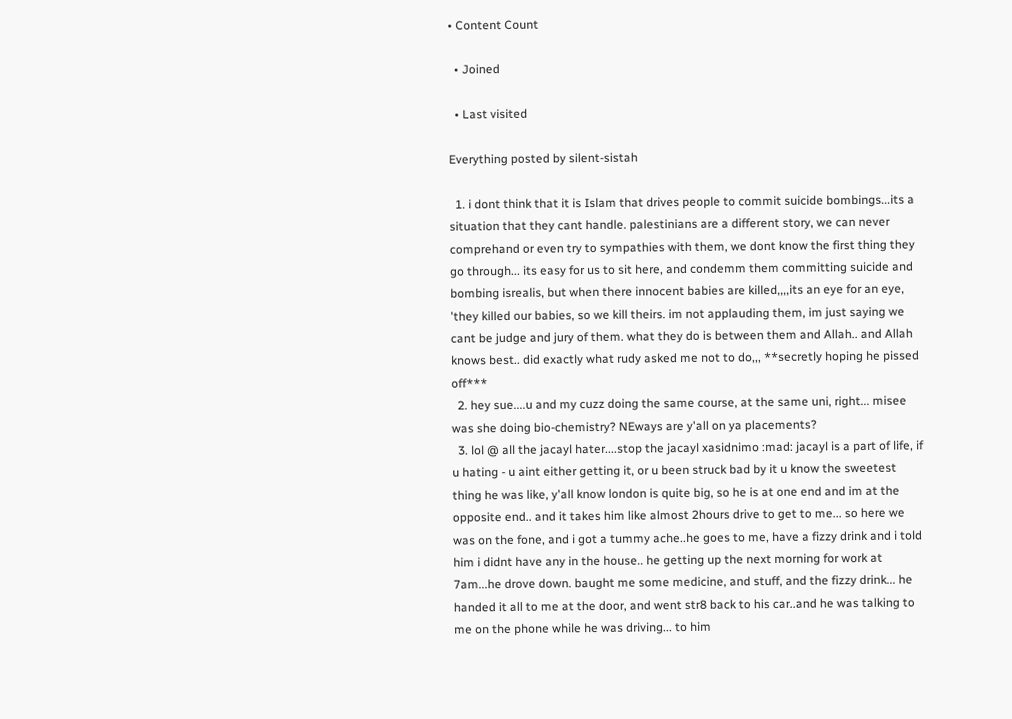• Content Count

  • Joined

  • Last visited

Everything posted by silent-sistah

  1. i dont think that it is Islam that drives people to commit suicide bombings...its a situation that they cant handle. palestinians are a different story, we can never comprehand or even try to sympathies with them, we dont know the first thing they go through... its easy for us to sit here, and condemm them committing suicide and bombing isrealis, but when there innocent babies are killed,,,,its an eye for an eye, 'they killed our babies, so we kill theirs. im not applauding them, im just saying we cant be judge and jury of them. what they do is between them and Allah.. and Allah knows best.. did exactly what rudy asked me not to do,,, **secretly hoping he pissed off***
  2. hey sue....u and my cuzz doing the same course, at the same uni, right... misee was she doing bio-chemistry? NEways are y'all on ya placements?
  3. lol @ all the jacayl hater....stop the jacayl xasidnimo :mad: jacayl is a part of life, if u hating - u aint either getting it, or u been struck bad by it u know the sweetest thing he was like, y'all know london is quite big, so he is at one end and im at the opposite end.. and it takes him like almost 2hours drive to get to me... so here we was on the fone, and i got a tummy ache..he goes to me, have a fizzy drink and i told him i didnt have any in the house.. he getting up the next morning for work at 7am...he drove down. baught me some medicine, and stuff, and the fizzy drink... he handed it all to me at the door, and went str8 back to his car..and he was talking to me on the phone while he was driving... to him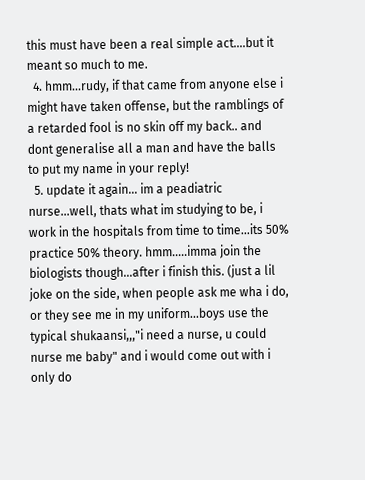this must have been a real simple act....but it meant so much to me.
  4. hmm...rudy, if that came from anyone else i might have taken offense, but the ramblings of a retarded fool is no skin off my back.. and dont generalise all a man and have the balls to put my name in your reply!
  5. update it again... im a peadiatric nurse...well, thats what im studying to be, i work in the hospitals from time to time...its 50% practice 50% theory. hmm.....imma join the biologists though...after i finish this. (just a lil joke on the side, when people ask me wha i do, or they see me in my uniform...boys use the typical shukaansi,,,"i need a nurse, u could nurse me baby" and i would come out with i only do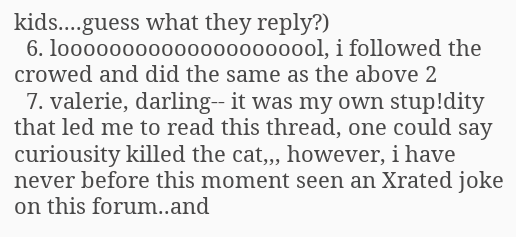kids....guess what they reply?)
  6. looooooooooooooooooool, i followed the crowed and did the same as the above 2
  7. valerie, darling-- it was my own stup!dity that led me to read this thread, one could say curiousity killed the cat,,, however, i have never before this moment seen an Xrated joke on this forum..and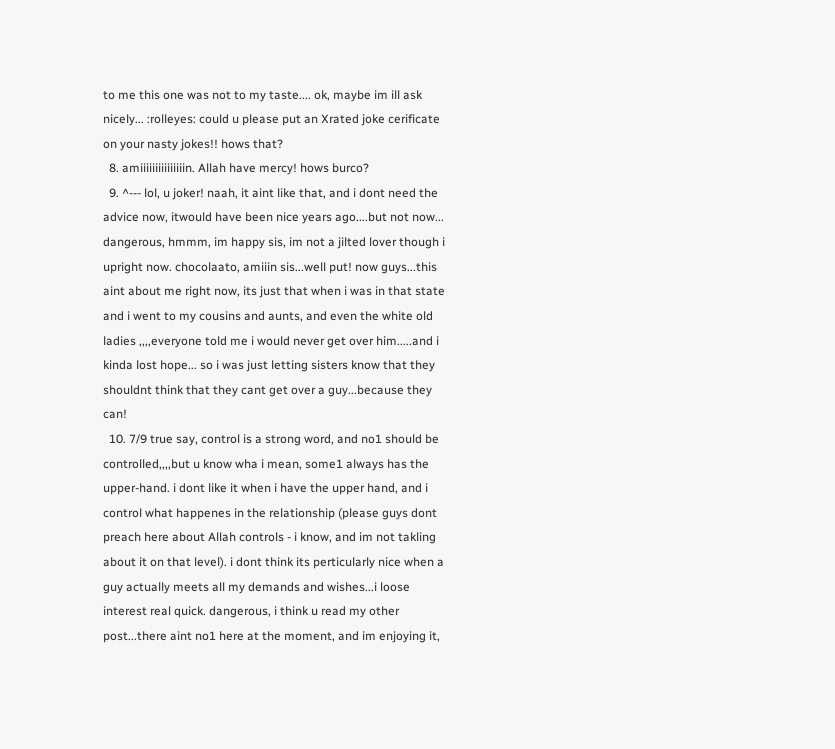to me this one was not to my taste.... ok, maybe im ill ask nicely... :rolleyes: could u please put an Xrated joke cerificate on your nasty jokes!! hows that?
  8. amiiiiiiiiiiiiiiin. Allah have mercy! hows burco?
  9. ^--- lol, u joker! naah, it aint like that, and i dont need the advice now, itwould have been nice years ago....but not now... dangerous, hmmm, im happy sis, im not a jilted lover though i upright now. chocolaato, amiiin sis...well put! now guys...this aint about me right now, its just that when i was in that state and i went to my cousins and aunts, and even the white old ladies ,,,,everyone told me i would never get over him.....and i kinda lost hope... so i was just letting sisters know that they shouldnt think that they cant get over a guy...because they can!
  10. 7/9 true say, control is a strong word, and no1 should be controlled,,,,but u know wha i mean, some1 always has the upper-hand. i dont like it when i have the upper hand, and i control what happenes in the relationship (please guys dont preach here about Allah controls - i know, and im not takling about it on that level). i dont think its perticularly nice when a guy actually meets all my demands and wishes...i loose interest real quick. dangerous, i think u read my other post...there aint no1 here at the moment, and im enjoying it,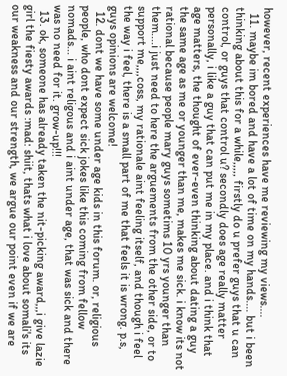however, recent experiences have me reviewing my views....
  11. maybe im bored and have a lot of time on my hands.... but i been thinking about this for a while,,,,, firstly do u prefer guys that u can control, or guys that control u? secondly does age really matter personally, i like a guy that can put me in my place. and i think that age matters, the thought of ever-even thinking about dating a guy the same age as me or younger than me, makes me sick. i know its not rational because people mary guys sometims 10 yrs younger than them....i just need to here the arguements from the other side, or to support me,,,,coss, my rationale aint feeling itself, and though i feel the way i feel, there is a small part of me that feels it is wrong. p.s, guys opinions are welcome!
  12. dont we have some under age kids in this forum. or, religious people, who dont expect sick jokes like this coming from fellow nomads... i aint religous and i aint under age, that was sick and there was no need for it. grow-up!!!
  13. ok, someone has already taken the nit-picking award,,,i give lazie girl the fiesty awards :mad: shiit, thats what i love about somali's its our weakness and our strength, we argue our point even if we are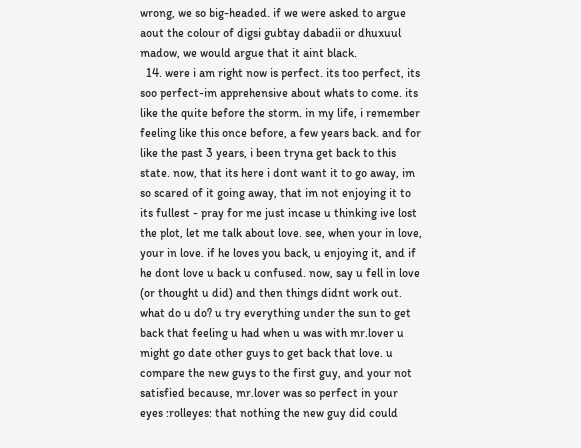wrong, we so big-headed. if we were asked to argue aout the colour of digsi gubtay dabadii or dhuxuul madow, we would argue that it aint black.
  14. were i am right now is perfect. its too perfect, its soo perfect-im apprehensive about whats to come. its like the quite before the storm. in my life, i remember feeling like this once before, a few years back. and for like the past 3 years, i been tryna get back to this state. now, that its here i dont want it to go away, im so scared of it going away, that im not enjoying it to its fullest - pray for me just incase u thinking ive lost the plot, let me talk about love. see, when your in love, your in love. if he loves you back, u enjoying it, and if he dont love u back u confused. now, say u fell in love (or thought u did) and then things didnt work out. what do u do? u try everything under the sun to get back that feeling u had when u was with mr.lover u might go date other guys to get back that love. u compare the new guys to the first guy, and your not satisfied because, mr.lover was so perfect in your eyes :rolleyes: that nothing the new guy did could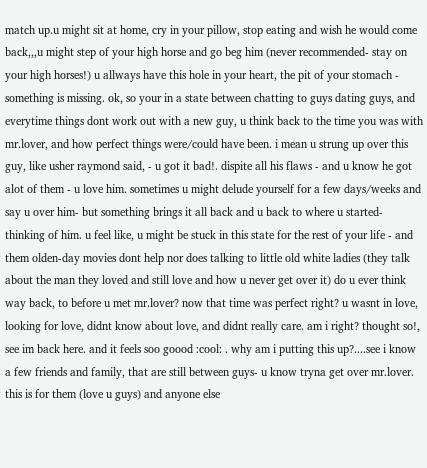match up.u might sit at home, cry in your pillow, stop eating and wish he would come back,,,u might step of your high horse and go beg him (never recommended- stay on your high horses!) u allways have this hole in your heart, the pit of your stomach - something is missing. ok, so your in a state between chatting to guys dating guys, and everytime things dont work out with a new guy, u think back to the time you was with mr.lover, and how perfect things were/could have been. i mean u strung up over this guy, like usher raymond said, - u got it bad!. dispite all his flaws - and u know he got alot of them - u love him. sometimes u might delude yourself for a few days/weeks and say u over him- but something brings it all back and u back to where u started- thinking of him. u feel like, u might be stuck in this state for the rest of your life - and them olden-day movies dont help nor does talking to little old white ladies (they talk about the man they loved and still love and how u never get over it) do u ever think way back, to before u met mr.lover? now that time was perfect right? u wasnt in love, looking for love, didnt know about love, and didnt really care. am i right? thought so!, see im back here. and it feels soo goood :cool: . why am i putting this up?....see i know a few friends and family, that are still between guys- u know tryna get over mr.lover. this is for them (love u guys) and anyone else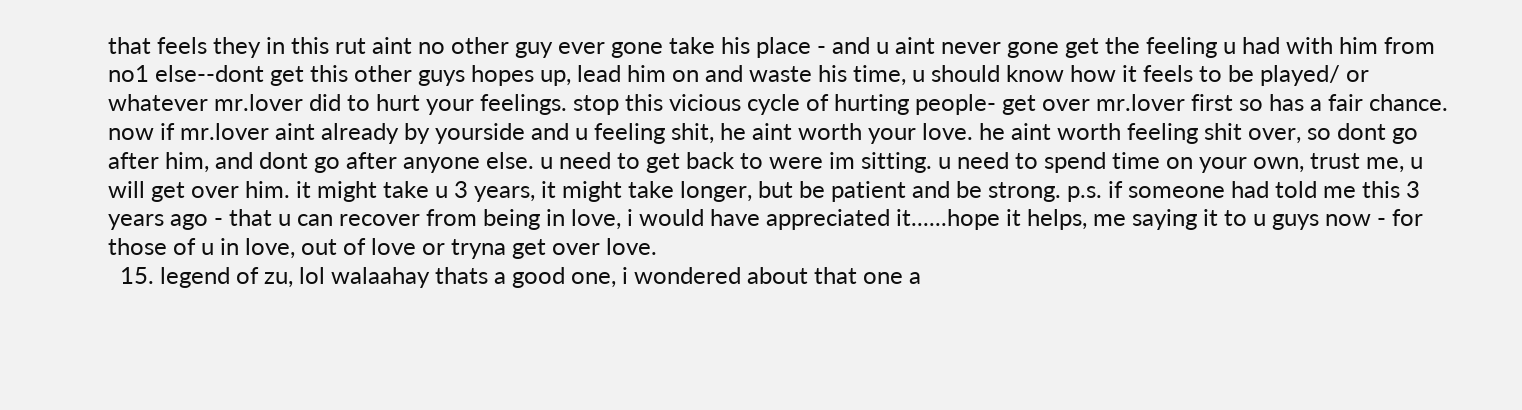that feels they in this rut aint no other guy ever gone take his place - and u aint never gone get the feeling u had with him from no1 else--dont get this other guys hopes up, lead him on and waste his time, u should know how it feels to be played/ or whatever mr.lover did to hurt your feelings. stop this vicious cycle of hurting people- get over mr.lover first so has a fair chance. now if mr.lover aint already by yourside and u feeling shit, he aint worth your love. he aint worth feeling shit over, so dont go after him, and dont go after anyone else. u need to get back to were im sitting. u need to spend time on your own, trust me, u will get over him. it might take u 3 years, it might take longer, but be patient and be strong. p.s. if someone had told me this 3 years ago - that u can recover from being in love, i would have appreciated it......hope it helps, me saying it to u guys now - for those of u in love, out of love or tryna get over love.
  15. legend of zu, lol walaahay thats a good one, i wondered about that one a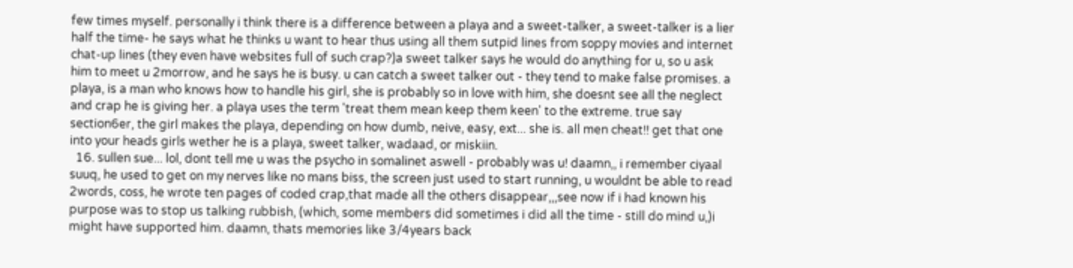few times myself. personally i think there is a difference between a playa and a sweet-talker, a sweet-talker is a lier half the time- he says what he thinks u want to hear thus using all them sutpid lines from soppy movies and internet chat-up lines (they even have websites full of such crap?)a sweet talker says he would do anything for u, so u ask him to meet u 2morrow, and he says he is busy. u can catch a sweet talker out - they tend to make false promises. a playa, is a man who knows how to handle his girl, she is probably so in love with him, she doesnt see all the neglect and crap he is giving her. a playa uses the term 'treat them mean keep them keen' to the extreme. true say section6er, the girl makes the playa, depending on how dumb, neive, easy, ext... she is. all men cheat!! get that one into your heads girls wether he is a playa, sweet talker, wadaad, or miskiin.
  16. sullen sue... lol, dont tell me u was the psycho in somalinet aswell - probably was u! daamn,, i remember ciyaal suuq, he used to get on my nerves like no mans biss, the screen just used to start running, u wouldnt be able to read 2words, coss, he wrote ten pages of coded crap,that made all the others disappear,,,see now if i had known his purpose was to stop us talking rubbish, (which, some members did sometimes i did all the time - still do mind u,)i might have supported him. daamn, thats memories like 3/4years back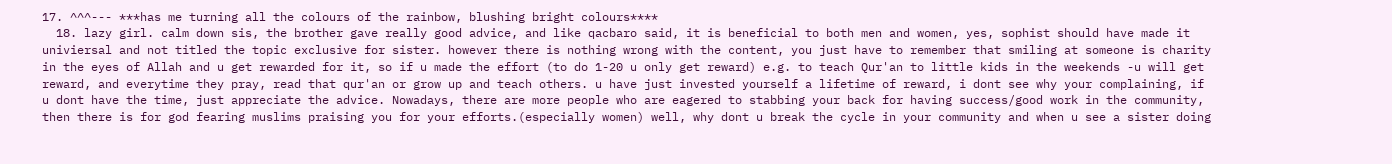17. ^^^--- ***has me turning all the colours of the rainbow, blushing bright colours****
  18. lazy girl. calm down sis, the brother gave really good advice, and like qacbaro said, it is beneficial to both men and women, yes, sophist should have made it univiersal and not titled the topic exclusive for sister. however there is nothing wrong with the content, you just have to remember that smiling at someone is charity in the eyes of Allah and u get rewarded for it, so if u made the effort (to do 1-20 u only get reward) e.g. to teach Qur'an to little kids in the weekends -u will get reward, and everytime they pray, read that qur'an or grow up and teach others. u have just invested yourself a lifetime of reward, i dont see why your complaining, if u dont have the time, just appreciate the advice. Nowadays, there are more people who are eagered to stabbing your back for having success/good work in the community, then there is for god fearing muslims praising you for your efforts.(especially women) well, why dont u break the cycle in your community and when u see a sister doing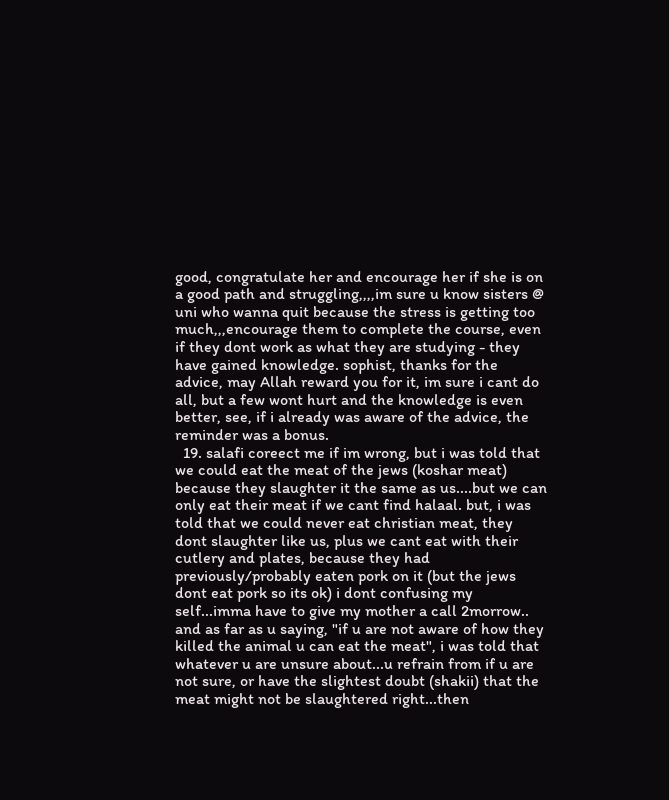good, congratulate her and encourage her if she is on a good path and struggling,,,,im sure u know sisters @ uni who wanna quit because the stress is getting too much,,,encourage them to complete the course, even if they dont work as what they are studying - they have gained knowledge. sophist, thanks for the advice, may Allah reward you for it, im sure i cant do all, but a few wont hurt and the knowledge is even better, see, if i already was aware of the advice, the reminder was a bonus.
  19. salafi coreect me if im wrong, but i was told that we could eat the meat of the jews (koshar meat) because they slaughter it the same as us....but we can only eat their meat if we cant find halaal. but, i was told that we could never eat christian meat, they dont slaughter like us, plus we cant eat with their cutlery and plates, because they had previously/probably eaten pork on it (but the jews dont eat pork so its ok) i dont confusing my self...imma have to give my mother a call 2morrow.. and as far as u saying, "if u are not aware of how they killed the animal u can eat the meat", i was told that whatever u are unsure about...u refrain from if u are not sure, or have the slightest doubt (shakii) that the meat might not be slaughtered right...then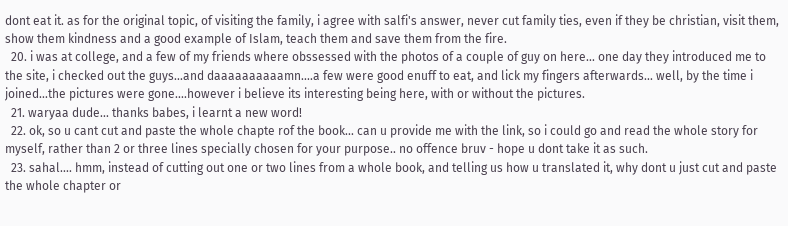dont eat it. as for the original topic, of visiting the family, i agree with salfi's answer, never cut family ties, even if they be christian, visit them, show them kindness and a good example of Islam, teach them and save them from the fire.
  20. i was at college, and a few of my friends where obssessed with the photos of a couple of guy on here... one day they introduced me to the site, i checked out the guys...and daaaaaaaaaamn....a few were good enuff to eat, and lick my fingers afterwards... well, by the time i joined...the pictures were gone....however i believe its interesting being here, with or without the pictures.
  21. waryaa dude... thanks babes, i learnt a new word!
  22. ok, so u cant cut and paste the whole chapte rof the book... can u provide me with the link, so i could go and read the whole story for myself, rather than 2 or three lines specially chosen for your purpose.. no offence bruv - hope u dont take it as such.
  23. sahal.... hmm, instead of cutting out one or two lines from a whole book, and telling us how u translated it, why dont u just cut and paste the whole chapter or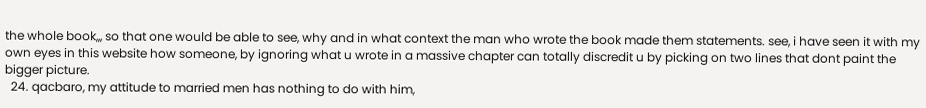the whole book,,, so that one would be able to see, why and in what context the man who wrote the book made them statements. see, i have seen it with my own eyes in this website how someone, by ignoring what u wrote in a massive chapter can totally discredit u by picking on two lines that dont paint the bigger picture.
  24. qacbaro, my attitude to married men has nothing to do with him,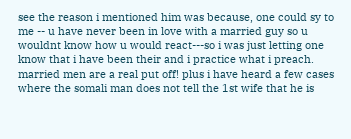see the reason i mentioned him was because, one could sy to me -- u have never been in love with a married guy so u wouldnt know how u would react---so i was just letting one know that i have been their and i practice what i preach. married men are a real put off! plus i have heard a few cases where the somali man does not tell the 1st wife that he is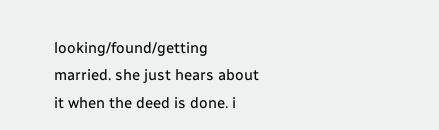looking/found/getting married. she just hears about it when the deed is done. i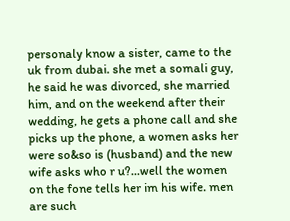personaly know a sister, came to the uk from dubai. she met a somali guy, he said he was divorced, she married him, and on the weekend after their wedding, he gets a phone call and she picks up the phone, a women asks her were so&so is (husband) and the new wife asks who r u?...well the women on the fone tells her im his wife. men are such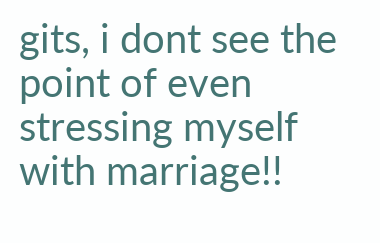gits, i dont see the point of even stressing myself with marriage!!